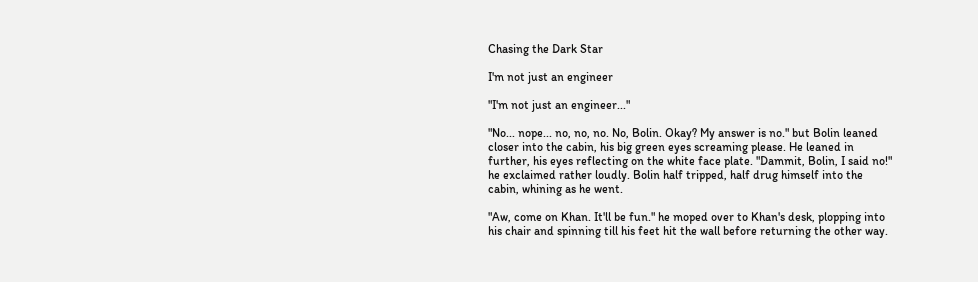Chasing the Dark Star

I'm not just an engineer

"I'm not just an engineer..."

"No... nope... no, no, no. No, Bolin. Okay? My answer is no." but Bolin leaned closer into the cabin, his big green eyes screaming please. He leaned in further, his eyes reflecting on the white face plate. "Dammit, Bolin, I said no!" he exclaimed rather loudly. Bolin half tripped, half drug himself into the cabin, whining as he went.

"Aw, come on Khan. It'll be fun." he moped over to Khan's desk, plopping into his chair and spinning till his feet hit the wall before returning the other way.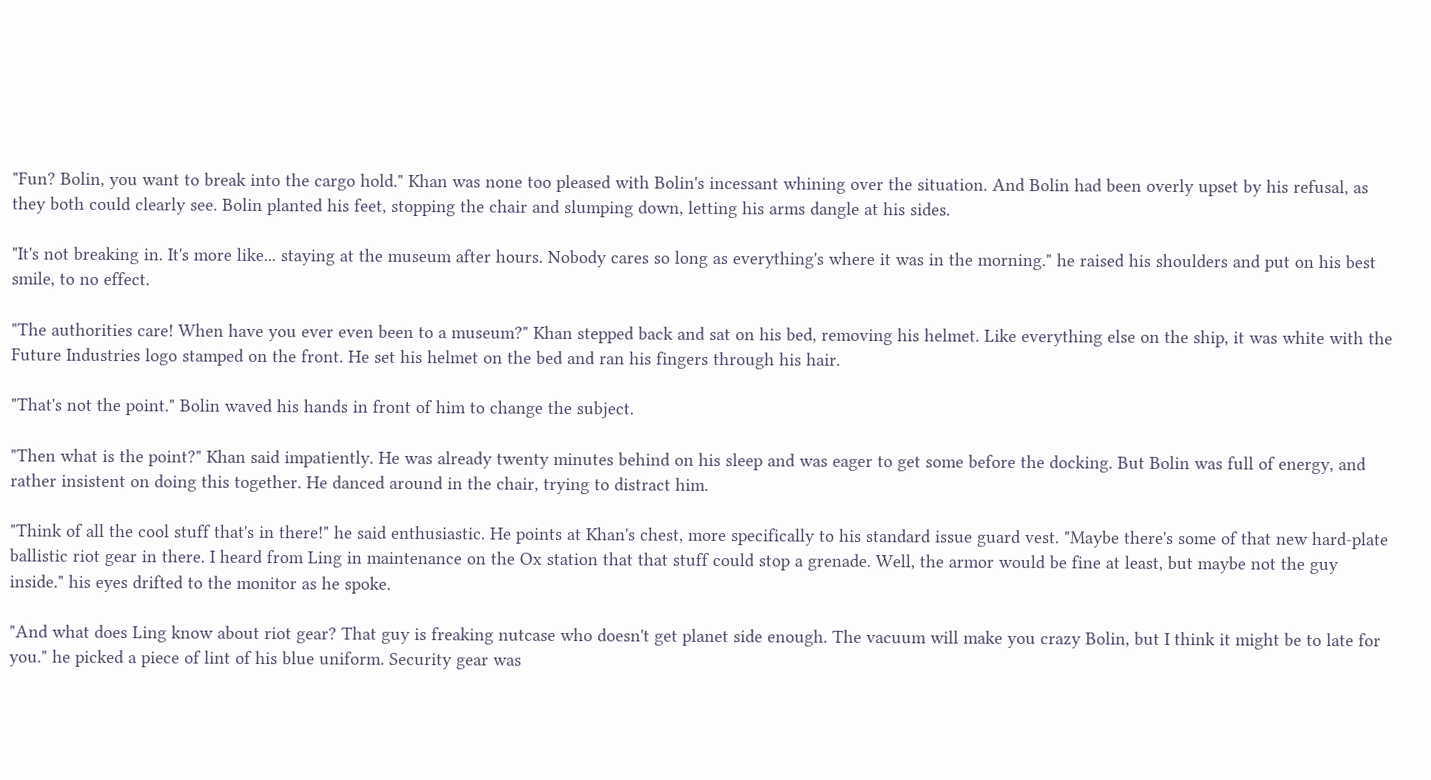"Fun? Bolin, you want to break into the cargo hold." Khan was none too pleased with Bolin's incessant whining over the situation. And Bolin had been overly upset by his refusal, as they both could clearly see. Bolin planted his feet, stopping the chair and slumping down, letting his arms dangle at his sides.

"It's not breaking in. It's more like... staying at the museum after hours. Nobody cares so long as everything's where it was in the morning." he raised his shoulders and put on his best smile, to no effect.

"The authorities care! When have you ever even been to a museum?" Khan stepped back and sat on his bed, removing his helmet. Like everything else on the ship, it was white with the Future Industries logo stamped on the front. He set his helmet on the bed and ran his fingers through his hair.

"That's not the point." Bolin waved his hands in front of him to change the subject.

"Then what is the point?" Khan said impatiently. He was already twenty minutes behind on his sleep and was eager to get some before the docking. But Bolin was full of energy, and rather insistent on doing this together. He danced around in the chair, trying to distract him.

"Think of all the cool stuff that's in there!" he said enthusiastic. He points at Khan's chest, more specifically to his standard issue guard vest. "Maybe there's some of that new hard-plate ballistic riot gear in there. I heard from Ling in maintenance on the Ox station that that stuff could stop a grenade. Well, the armor would be fine at least, but maybe not the guy inside." his eyes drifted to the monitor as he spoke.

"And what does Ling know about riot gear? That guy is freaking nutcase who doesn't get planet side enough. The vacuum will make you crazy Bolin, but I think it might be to late for you." he picked a piece of lint of his blue uniform. Security gear was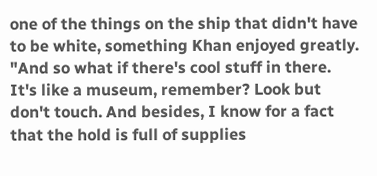one of the things on the ship that didn't have to be white, something Khan enjoyed greatly. "And so what if there's cool stuff in there. It's like a museum, remember? Look but don't touch. And besides, I know for a fact that the hold is full of supplies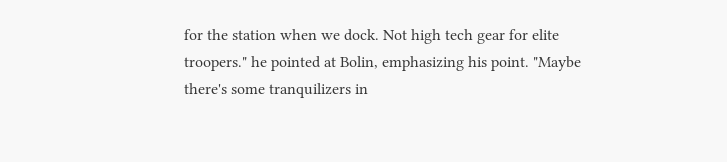for the station when we dock. Not high tech gear for elite troopers." he pointed at Bolin, emphasizing his point. "Maybe there's some tranquilizers in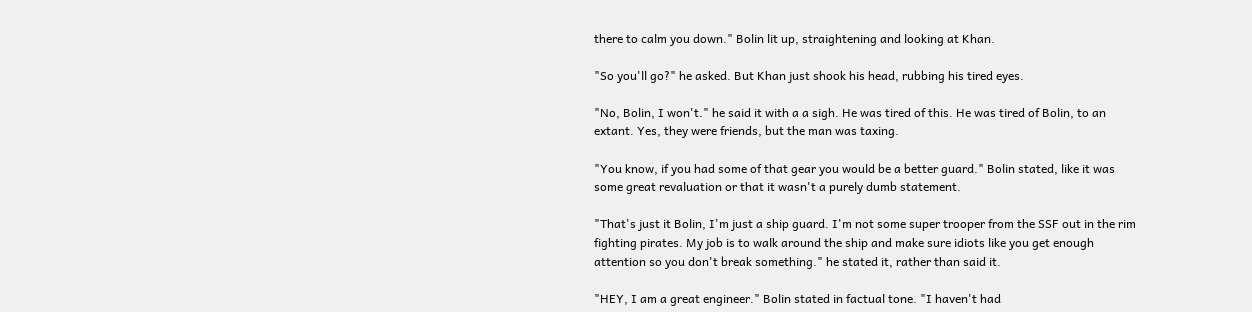there to calm you down." Bolin lit up, straightening and looking at Khan.

"So you'll go?" he asked. But Khan just shook his head, rubbing his tired eyes.

"No, Bolin, I won't." he said it with a a sigh. He was tired of this. He was tired of Bolin, to an extant. Yes, they were friends, but the man was taxing.

"You know, if you had some of that gear you would be a better guard." Bolin stated, like it was some great revaluation or that it wasn't a purely dumb statement.

"That's just it Bolin, I'm just a ship guard. I'm not some super trooper from the SSF out in the rim fighting pirates. My job is to walk around the ship and make sure idiots like you get enough attention so you don't break something." he stated it, rather than said it.

"HEY, I am a great engineer." Bolin stated in factual tone. "I haven't had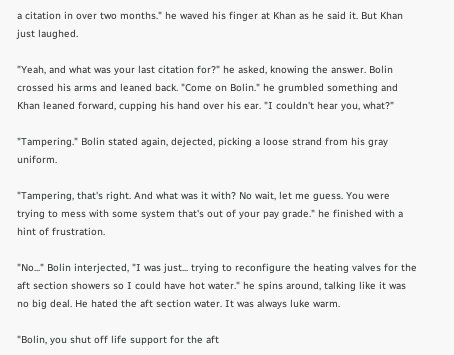a citation in over two months." he waved his finger at Khan as he said it. But Khan just laughed.

"Yeah, and what was your last citation for?" he asked, knowing the answer. Bolin crossed his arms and leaned back. "Come on Bolin." he grumbled something and Khan leaned forward, cupping his hand over his ear. "I couldn't hear you, what?"

"Tampering." Bolin stated again, dejected, picking a loose strand from his gray uniform.

"Tampering, that's right. And what was it with? No wait, let me guess. You were trying to mess with some system that's out of your pay grade." he finished with a hint of frustration.

"No..." Bolin interjected, "I was just... trying to reconfigure the heating valves for the aft section showers so I could have hot water." he spins around, talking like it was no big deal. He hated the aft section water. It was always luke warm.

"Bolin, you shut off life support for the aft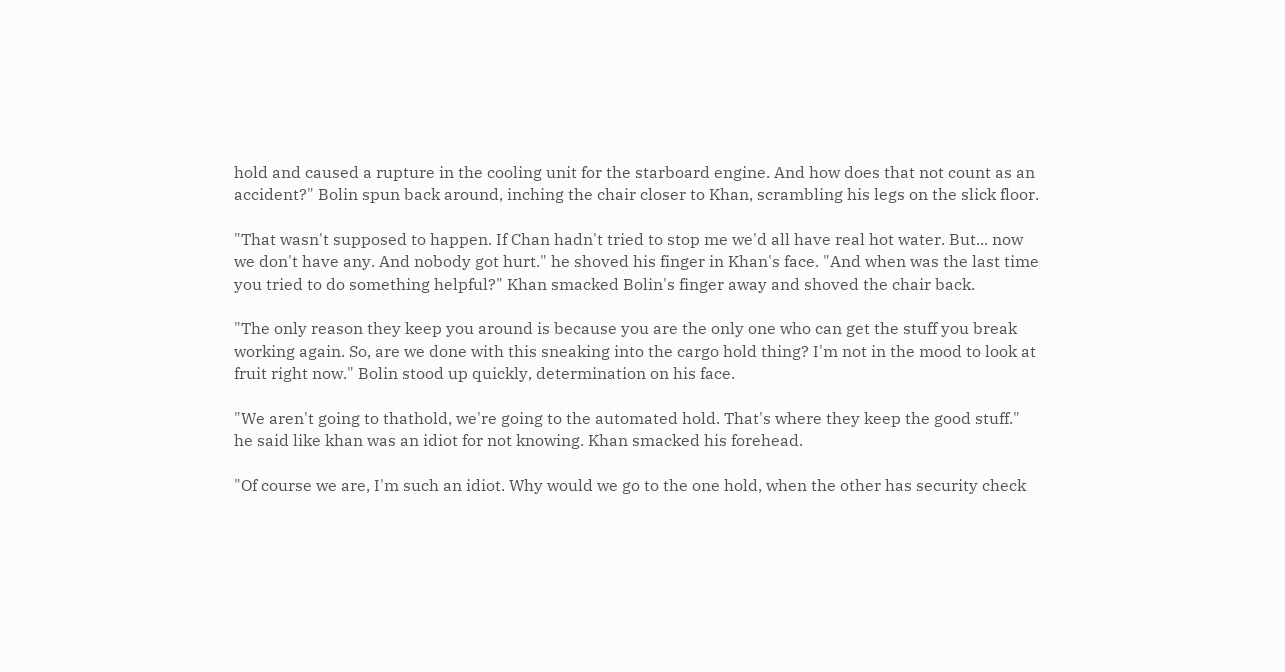hold and caused a rupture in the cooling unit for the starboard engine. And how does that not count as an accident?" Bolin spun back around, inching the chair closer to Khan, scrambling his legs on the slick floor.

"That wasn't supposed to happen. If Chan hadn't tried to stop me we'd all have real hot water. But... now we don't have any. And nobody got hurt." he shoved his finger in Khan's face. "And when was the last time you tried to do something helpful?" Khan smacked Bolin's finger away and shoved the chair back.

"The only reason they keep you around is because you are the only one who can get the stuff you break working again. So, are we done with this sneaking into the cargo hold thing? I'm not in the mood to look at fruit right now." Bolin stood up quickly, determination on his face.

"We aren't going to thathold, we're going to the automated hold. That's where they keep the good stuff." he said like khan was an idiot for not knowing. Khan smacked his forehead.

"Of course we are, I'm such an idiot. Why would we go to the one hold, when the other has security check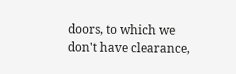doors, to which we don't have clearance,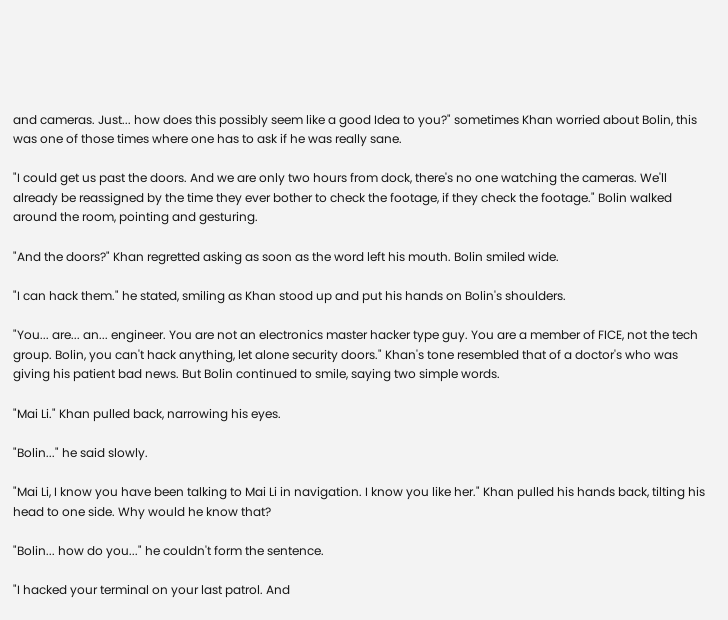and cameras. Just... how does this possibly seem like a good Idea to you?" sometimes Khan worried about Bolin, this was one of those times where one has to ask if he was really sane.

"I could get us past the doors. And we are only two hours from dock, there's no one watching the cameras. We'll already be reassigned by the time they ever bother to check the footage, if they check the footage." Bolin walked around the room, pointing and gesturing.

"And the doors?" Khan regretted asking as soon as the word left his mouth. Bolin smiled wide.

"I can hack them." he stated, smiling as Khan stood up and put his hands on Bolin's shoulders.

"You... are... an... engineer. You are not an electronics master hacker type guy. You are a member of FICE, not the tech group. Bolin, you can't hack anything, let alone security doors." Khan's tone resembled that of a doctor's who was giving his patient bad news. But Bolin continued to smile, saying two simple words.

"Mai Li." Khan pulled back, narrowing his eyes.

"Bolin..." he said slowly.

"Mai Li, I know you have been talking to Mai Li in navigation. I know you like her." Khan pulled his hands back, tilting his head to one side. Why would he know that?

"Bolin... how do you..." he couldn't form the sentence.

"I hacked your terminal on your last patrol. And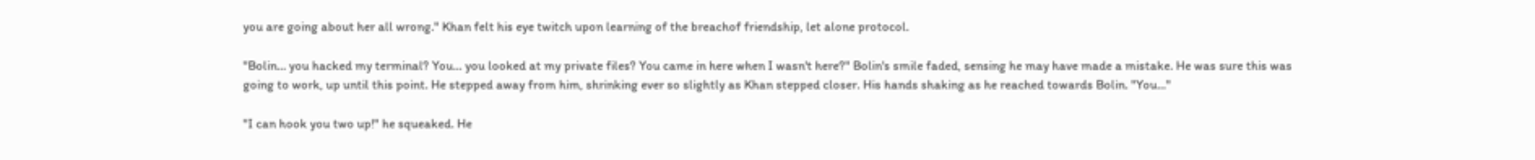you are going about her all wrong." Khan felt his eye twitch upon learning of the breachof friendship, let alone protocol.

"Bolin... you hacked my terminal? You... you looked at my private files? You came in here when I wasn't here?" Bolin's smile faded, sensing he may have made a mistake. He was sure this was going to work, up until this point. He stepped away from him, shrinking ever so slightly as Khan stepped closer. His hands shaking as he reached towards Bolin. "You..."

"I can hook you two up!" he squeaked. He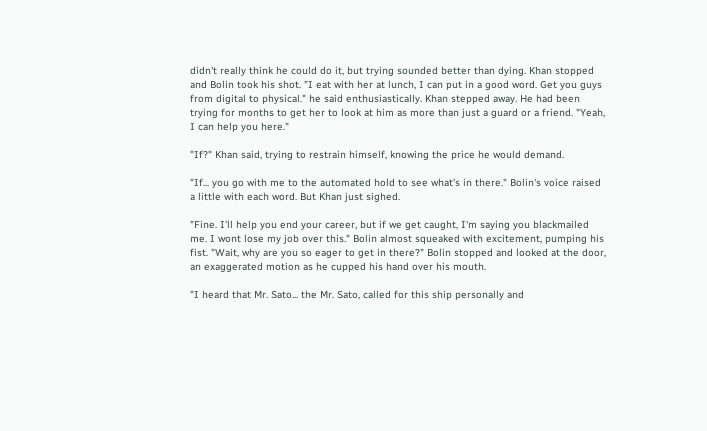didn't really think he could do it, but trying sounded better than dying. Khan stopped and Bolin took his shot. "I eat with her at lunch, I can put in a good word. Get you guys from digital to physical." he said enthusiastically. Khan stepped away. He had been trying for months to get her to look at him as more than just a guard or a friend. "Yeah, I can help you here."

"If?" Khan said, trying to restrain himself, knowing the price he would demand.

"If... you go with me to the automated hold to see what's in there." Bolin's voice raised a little with each word. But Khan just sighed.

"Fine. I'll help you end your career, but if we get caught, I'm saying you blackmailed me. I wont lose my job over this." Bolin almost squeaked with excitement, pumping his fist. "Wait, why are you so eager to get in there?" Bolin stopped and looked at the door, an exaggerated motion as he cupped his hand over his mouth.

"I heard that Mr. Sato... the Mr. Sato, called for this ship personally and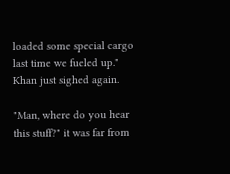loaded some special cargo last time we fueled up." Khan just sighed again.

"Man, where do you hear this stuff?" it was far from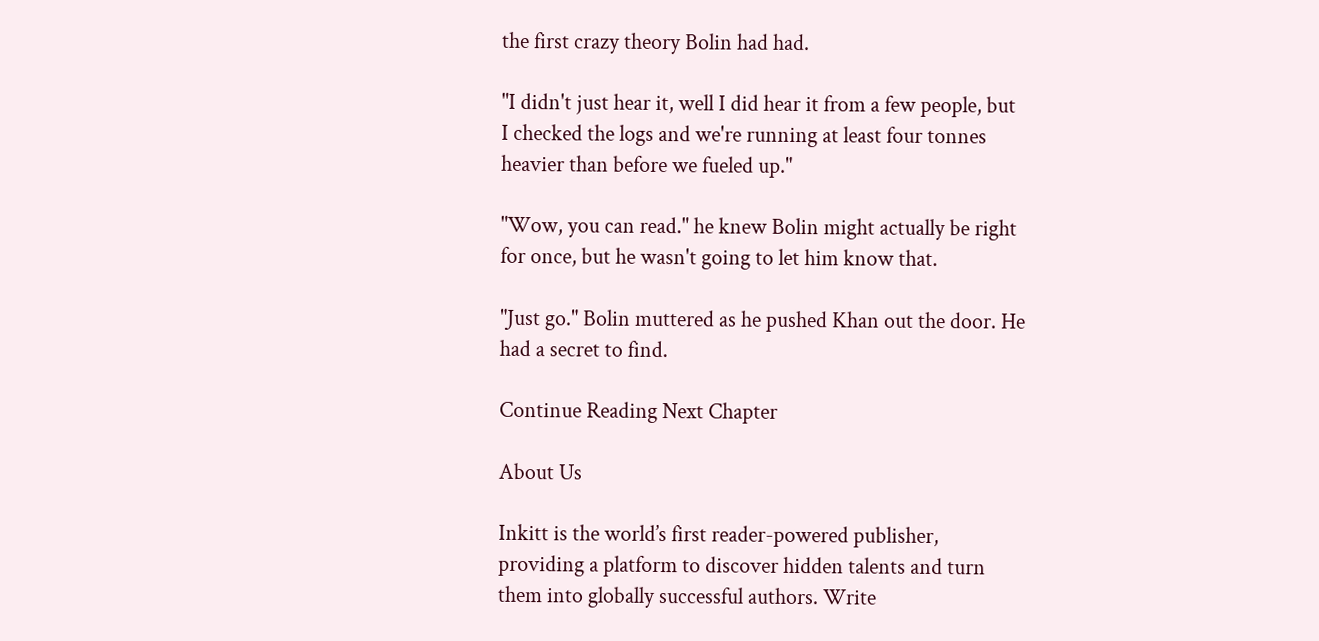the first crazy theory Bolin had had.

"I didn't just hear it, well I did hear it from a few people, but I checked the logs and we're running at least four tonnes heavier than before we fueled up."

"Wow, you can read." he knew Bolin might actually be right for once, but he wasn't going to let him know that.

"Just go." Bolin muttered as he pushed Khan out the door. He had a secret to find.

Continue Reading Next Chapter

About Us

Inkitt is the world’s first reader-powered publisher, providing a platform to discover hidden talents and turn them into globally successful authors. Write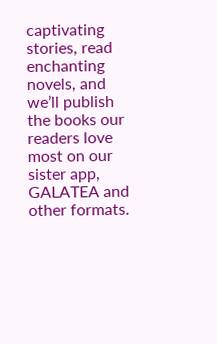captivating stories, read enchanting novels, and we’ll publish the books our readers love most on our sister app, GALATEA and other formats.